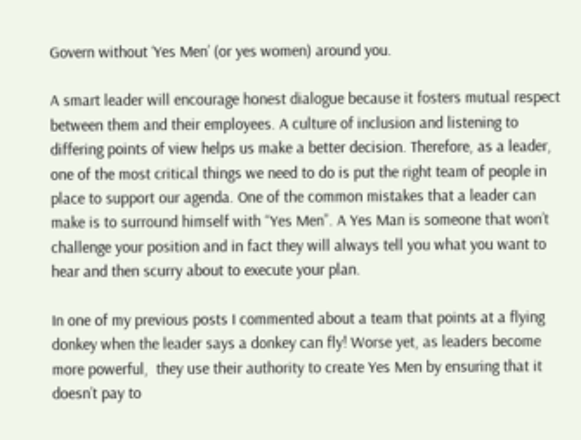Govern without ‘Yes Men’ (or yes women) around you.

A smart leader will encourage honest dialogue because it fosters mutual respect between them and their employees. A culture of inclusion and listening to differing points of view helps us make a better decision. Therefore, as a leader, one of the most critical things we need to do is put the right team of people in place to support our agenda. One of the common mistakes that a leader can make is to surround himself with “Yes Men”. A Yes Man is someone that won’t challenge your position and in fact they will always tell you what you want to hear and then scurry about to execute your plan.

In one of my previous posts I commented about a team that points at a flying donkey when the leader says a donkey can fly! Worse yet, as leaders become more powerful,  they use their authority to create Yes Men by ensuring that it doesn’t pay to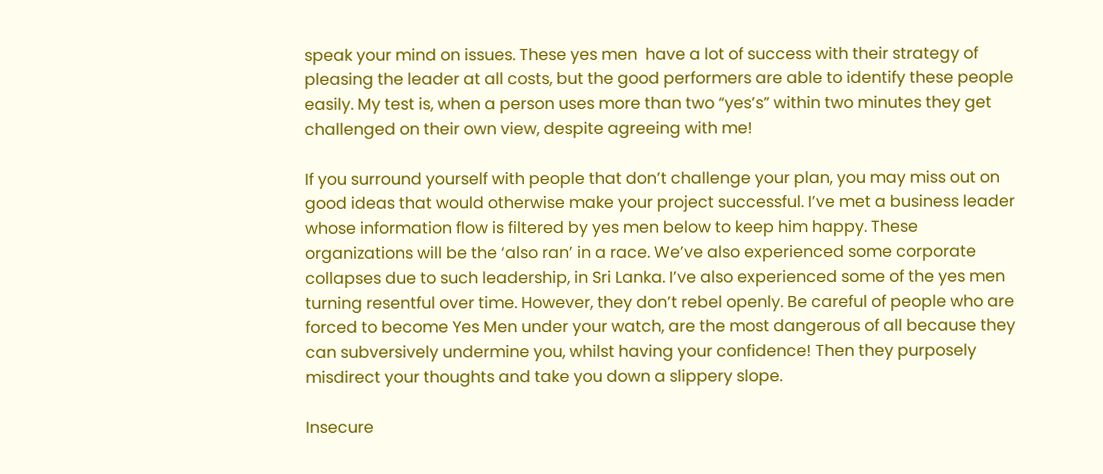speak your mind on issues. These yes men  have a lot of success with their strategy of pleasing the leader at all costs, but the good performers are able to identify these people easily. My test is, when a person uses more than two “yes’s” within two minutes they get challenged on their own view, despite agreeing with me!

If you surround yourself with people that don’t challenge your plan, you may miss out on good ideas that would otherwise make your project successful. I’ve met a business leader whose information flow is filtered by yes men below to keep him happy. These organizations will be the ‘also ran’ in a race. We’ve also experienced some corporate collapses due to such leadership, in Sri Lanka. I’ve also experienced some of the yes men turning resentful over time. However, they don’t rebel openly. Be careful of people who are forced to become Yes Men under your watch, are the most dangerous of all because they can subversively undermine you, whilst having your confidence! Then they purposely misdirect your thoughts and take you down a slippery slope.

Insecure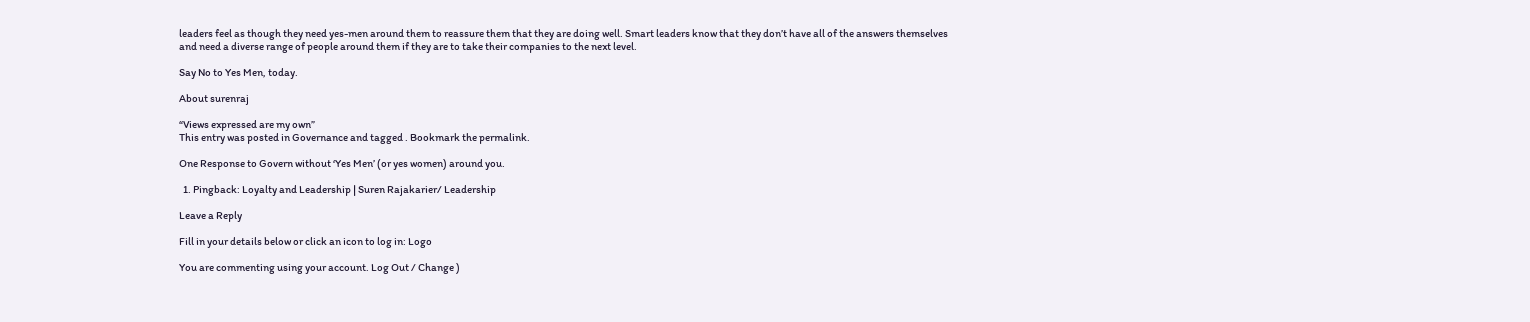leaders feel as though they need yes-men around them to reassure them that they are doing well. Smart leaders know that they don’t have all of the answers themselves and need a diverse range of people around them if they are to take their companies to the next level.

Say No to Yes Men, today.

About surenraj

“Views expressed are my own”
This entry was posted in Governance and tagged . Bookmark the permalink.

One Response to Govern without ‘Yes Men’ (or yes women) around you.

  1. Pingback: Loyalty and Leadership | Suren Rajakarier/ Leadership

Leave a Reply

Fill in your details below or click an icon to log in: Logo

You are commenting using your account. Log Out / Change )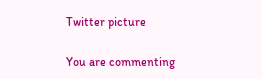Twitter picture

You are commenting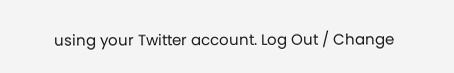using your Twitter account. Log Out / Change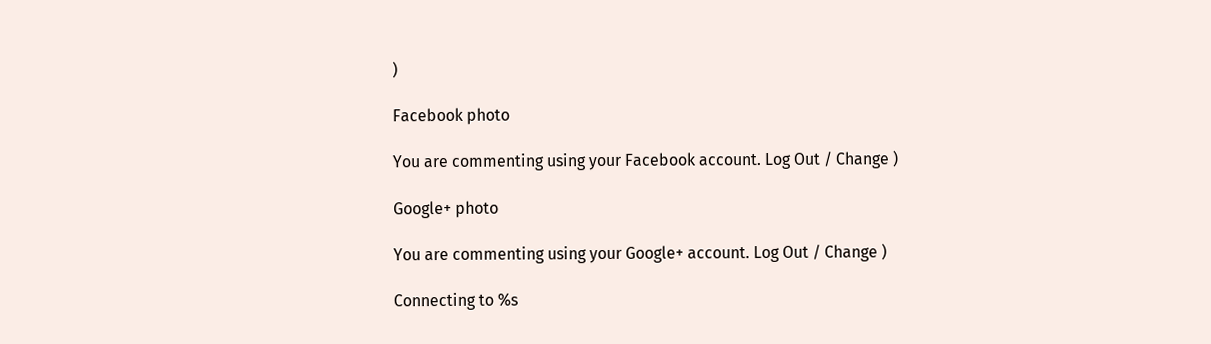)

Facebook photo

You are commenting using your Facebook account. Log Out / Change )

Google+ photo

You are commenting using your Google+ account. Log Out / Change )

Connecting to %s